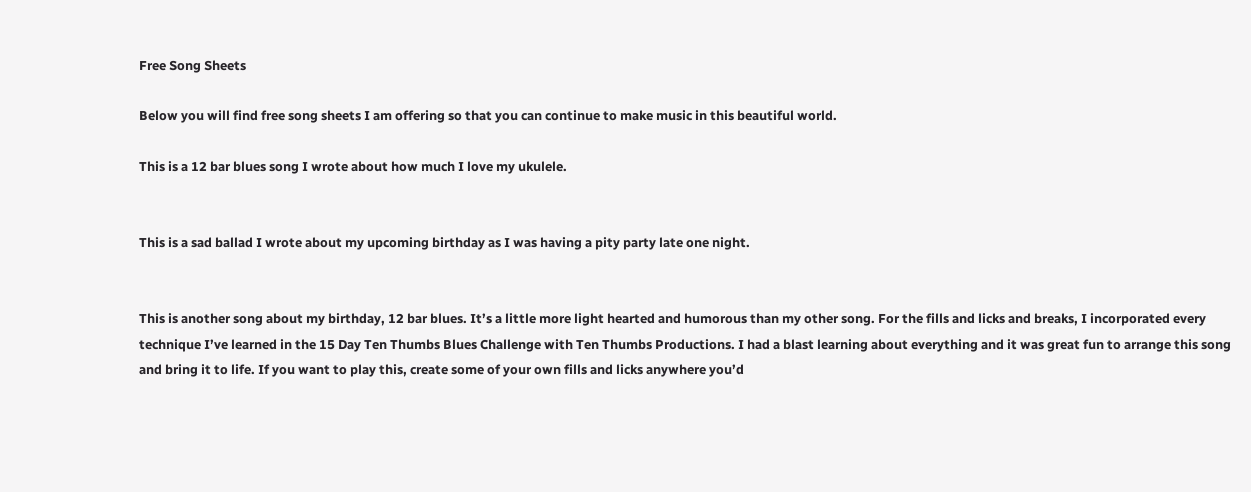Free Song Sheets

Below you will find free song sheets I am offering so that you can continue to make music in this beautiful world.

This is a 12 bar blues song I wrote about how much I love my ukulele.


This is a sad ballad I wrote about my upcoming birthday as I was having a pity party late one night.


This is another song about my birthday, 12 bar blues. It’s a little more light hearted and humorous than my other song. For the fills and licks and breaks, I incorporated every technique I’ve learned in the 15 Day Ten Thumbs Blues Challenge with Ten Thumbs Productions. I had a blast learning about everything and it was great fun to arrange this song and bring it to life. If you want to play this, create some of your own fills and licks anywhere you’d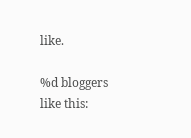like.

%d bloggers like this: